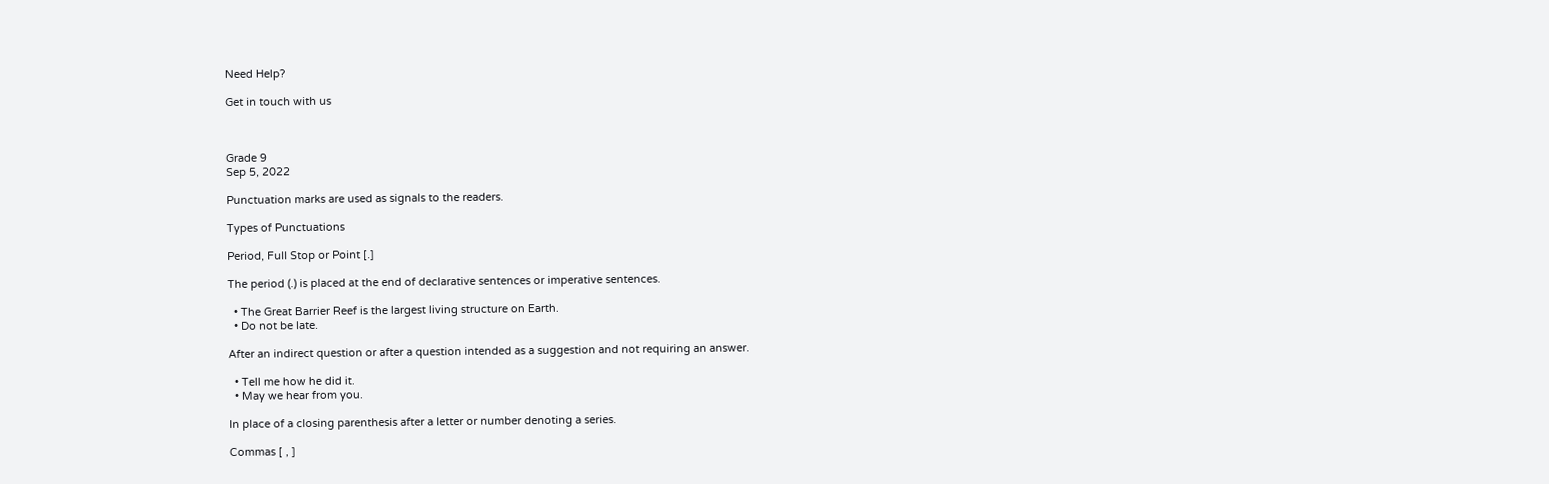Need Help?

Get in touch with us



Grade 9
Sep 5, 2022

Punctuation marks are used as signals to the readers.

Types of Punctuations

Period, Full Stop or Point [.]

The period (.) is placed at the end of declarative sentences or imperative sentences.

  • The Great Barrier Reef is the largest living structure on Earth.
  • Do not be late.

After an indirect question or after a question intended as a suggestion and not requiring an answer.

  • Tell me how he did it.
  • May we hear from you.

In place of a closing parenthesis after a letter or number denoting a series.

Commas [ , ]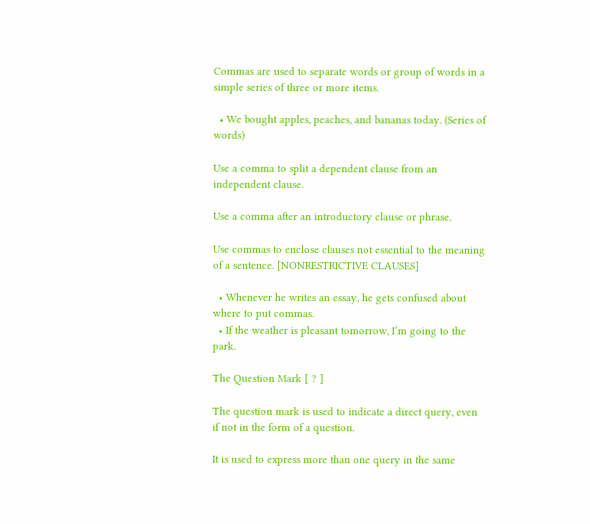Commas are used to separate words or group of words in a simple series of three or more items.

  • We bought apples, peaches, and bananas today. (Series of words)

Use a comma to split a dependent clause from an independent clause.

Use a comma after an introductory clause or phrase.

Use commas to enclose clauses not essential to the meaning of a sentence. [NONRESTRICTIVE CLAUSES]

  • Whenever he writes an essay, he gets confused about where to put commas.
  • If the weather is pleasant tomorrow, I’m going to the park.

The Question Mark [ ? ]

The question mark is used to indicate a direct query, even if not in the form of a question.

It is used to express more than one query in the same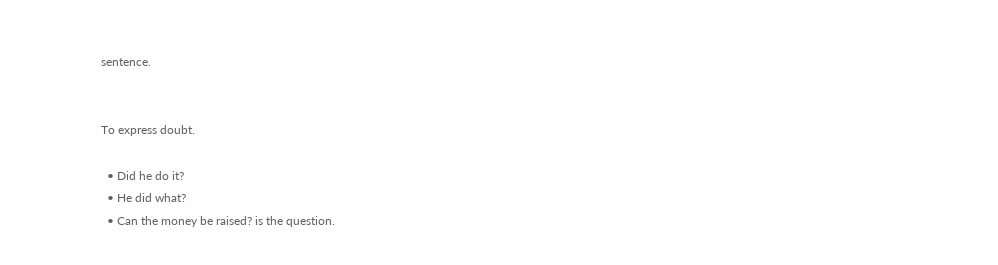sentence.


To express doubt.

  • Did he do it?
  • He did what?
  • Can the money be raised? is the question.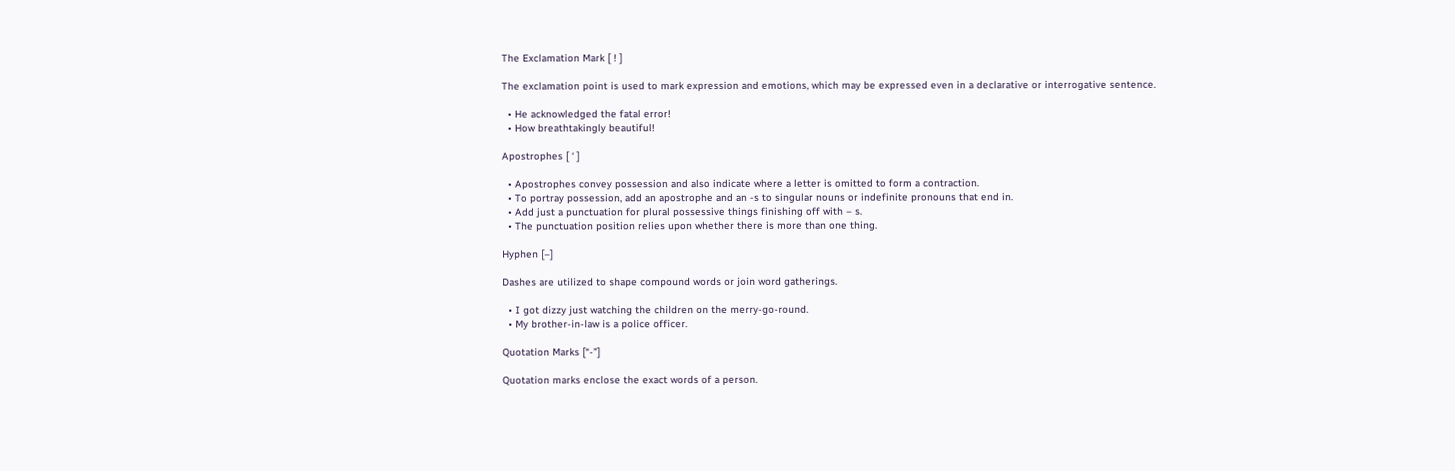The Exclamation Mark [ ! ]

The exclamation point is used to mark expression and emotions, which may be expressed even in a declarative or interrogative sentence.

  • He acknowledged the fatal error!
  • How breathtakingly beautiful!

Apostrophes [ ‘ ]

  • Apostrophes convey possession and also indicate where a letter is omitted to form a contraction.
  • To portray possession, add an apostrophe and an -s to singular nouns or indefinite pronouns that end in.
  • Add just a punctuation for plural possessive things finishing off with – s.
  • The punctuation position relies upon whether there is more than one thing.

Hyphen [–]

Dashes are utilized to shape compound words or join word gatherings.

  • I got dizzy just watching the children on the merry-go-round.
  • My brother-in-law is a police officer.

Quotation Marks [“-”]

Quotation marks enclose the exact words of a person.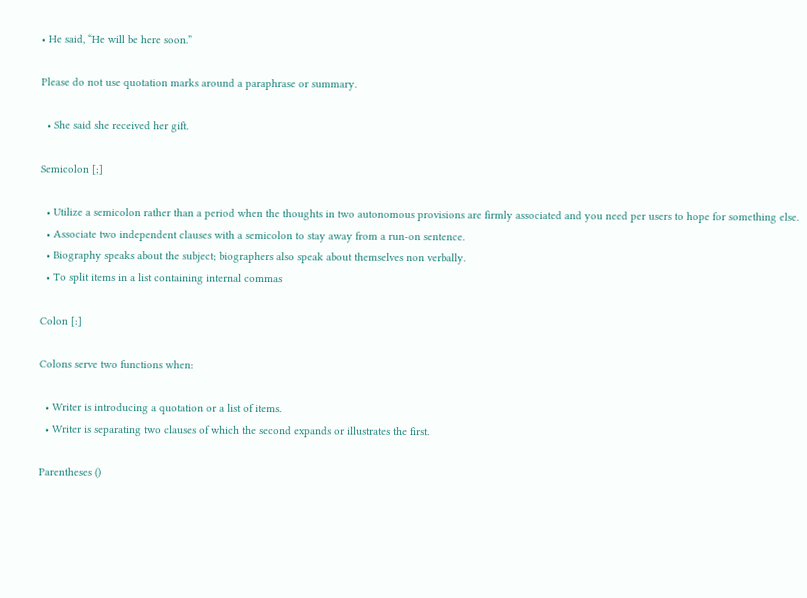• He said, “He will be here soon.”

Please do not use quotation marks around a paraphrase or summary.

  • She said she received her gift.

Semicolon [;]

  • Utilize a semicolon rather than a period when the thoughts in two autonomous provisions are firmly associated and you need per users to hope for something else.
  • Associate two independent clauses with a semicolon to stay away from a run-on sentence.
  • Biography speaks about the subject; biographers also speak about themselves non verbally.
  • To split items in a list containing internal commas

Colon [:]

Colons serve two functions when:

  • Writer is introducing a quotation or a list of items.
  • Writer is separating two clauses of which the second expands or illustrates the first.

Parentheses ()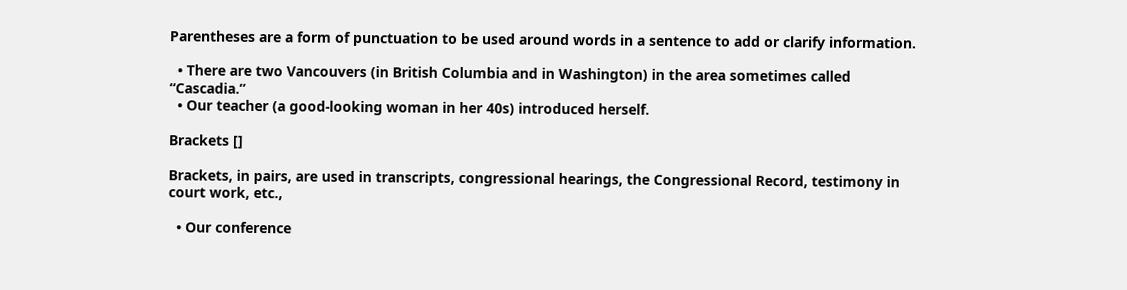Parentheses are a form of punctuation to be used around words in a sentence to add or clarify information.

  • There are two Vancouvers (in British Columbia and in Washington) in the area sometimes called “Cascadia.”
  • Our teacher (a good-looking woman in her 40s) introduced herself.

Brackets []

Brackets, in pairs, are used in transcripts, congressional hearings, the Congressional Record, testimony in court work, etc.,

  • Our conference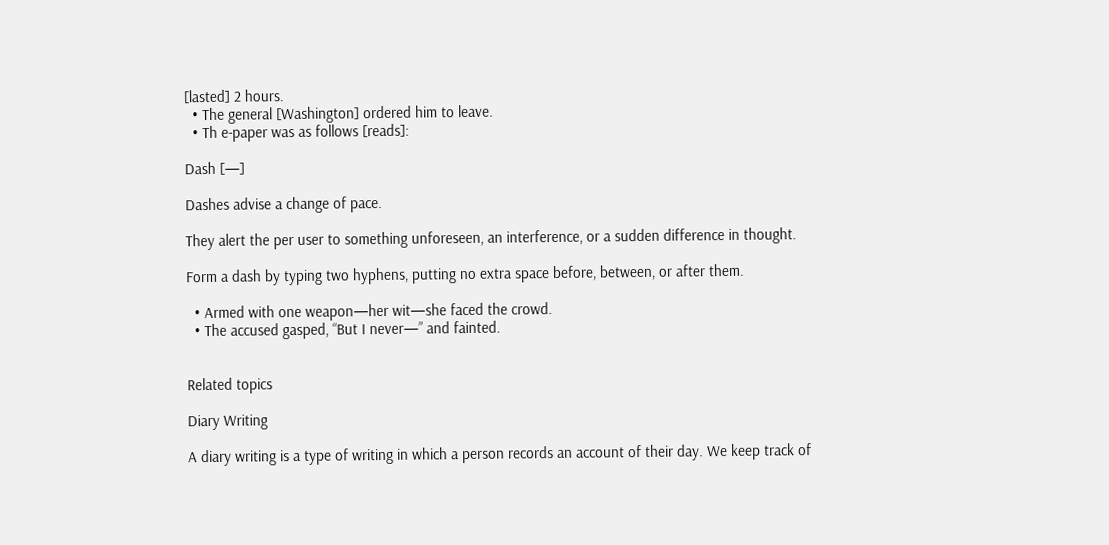[lasted] 2 hours.
  • The general [Washington] ordered him to leave.
  • Th e-paper was as follows [reads]:

Dash [—]

Dashes advise a change of pace.

They alert the per user to something unforeseen, an interference, or a sudden difference in thought.

Form a dash by typing two hyphens, putting no extra space before, between, or after them.

  • Armed with one weapon—her wit—she faced the crowd.
  • The accused gasped, “But I never—” and fainted.


Related topics

Diary Writing

A diary writing is a type of writing in which a person records an account of their day. We keep track of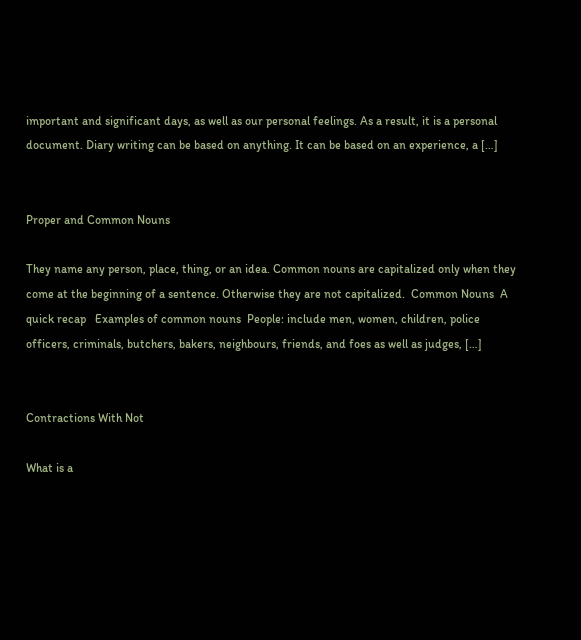important and significant days, as well as our personal feelings. As a result, it is a personal document. Diary writing can be based on anything. It can be based on an experience, a […]


Proper and Common Nouns

They name any person, place, thing, or an idea. Common nouns are capitalized only when they come at the beginning of a sentence. Otherwise they are not capitalized.  Common Nouns  A quick recap   Examples of common nouns  People: include men, women, children, police officers, criminals, butchers, bakers, neighbours, friends, and foes as well as judges, […]


Contractions With Not

What is a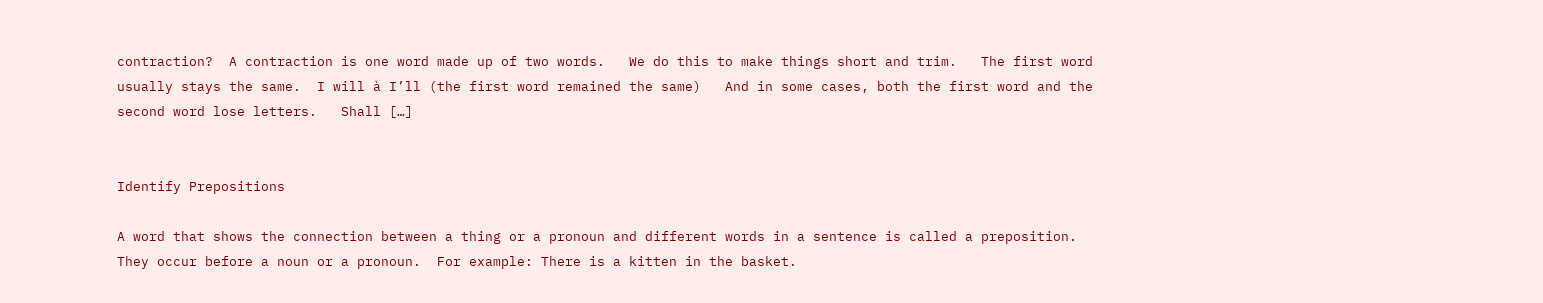contraction?  A contraction is one word made up of two words.   We do this to make things short and trim.   The first word usually stays the same.  I will à I’ll (the first word remained the same)   And in some cases, both the first word and the second word lose letters.   Shall […]


Identify Prepositions

A word that shows the connection between a thing or a pronoun and different words in a sentence is called a preposition.  They occur before a noun or a pronoun.  For example: There is a kitten in the basket.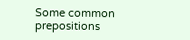Some common prepositions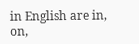in English are in, on,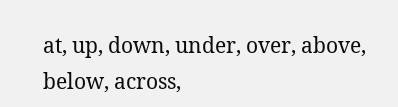at, up, down, under, over, above, below, across,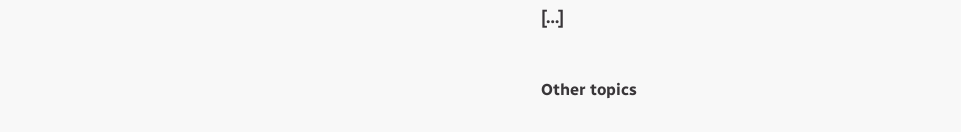[…]


Other topics